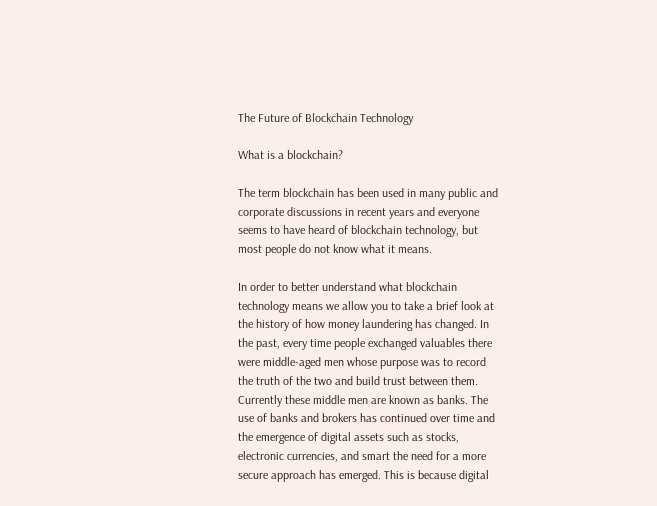The Future of Blockchain Technology

What is a blockchain?

The term blockchain has been used in many public and corporate discussions in recent years and everyone seems to have heard of blockchain technology, but most people do not know what it means.

In order to better understand what blockchain technology means we allow you to take a brief look at the history of how money laundering has changed. In the past, every time people exchanged valuables there were middle-aged men whose purpose was to record the truth of the two and build trust between them. Currently these middle men are known as banks. The use of banks and brokers has continued over time and the emergence of digital assets such as stocks, electronic currencies, and smart the need for a more secure approach has emerged. This is because digital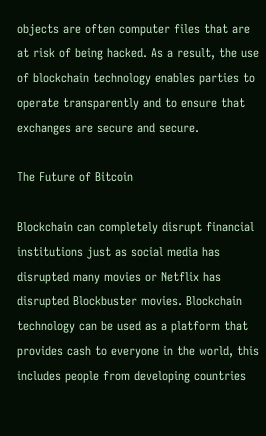objects are often computer files that are at risk of being hacked. As a result, the use of blockchain technology enables parties to operate transparently and to ensure that exchanges are secure and secure.

The Future of Bitcoin

Blockchain can completely disrupt financial institutions just as social media has disrupted many movies or Netflix has disrupted Blockbuster movies. Blockchain technology can be used as a platform that provides cash to everyone in the world, this includes people from developing countries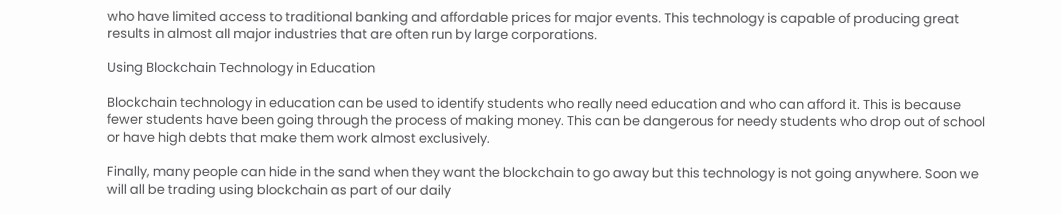who have limited access to traditional banking and affordable prices for major events. This technology is capable of producing great results in almost all major industries that are often run by large corporations.

Using Blockchain Technology in Education

Blockchain technology in education can be used to identify students who really need education and who can afford it. This is because fewer students have been going through the process of making money. This can be dangerous for needy students who drop out of school or have high debts that make them work almost exclusively.

Finally, many people can hide in the sand when they want the blockchain to go away but this technology is not going anywhere. Soon we will all be trading using blockchain as part of our daily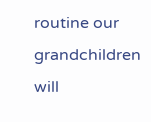routine our grandchildren will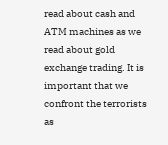read about cash and ATM machines as we read about gold exchange trading. It is important that we confront the terrorists as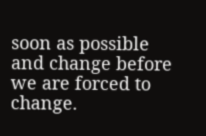soon as possible and change before we are forced to change.